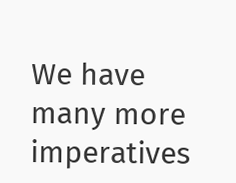We have many more imperatives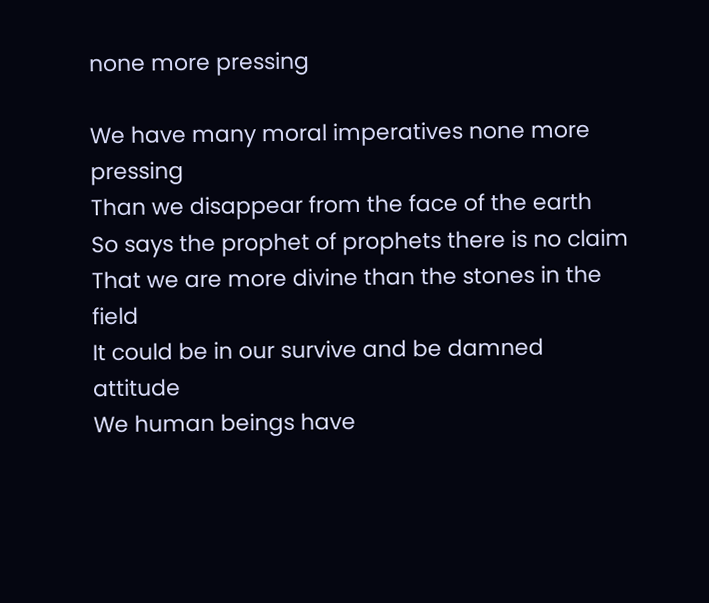none more pressing

We have many moral imperatives none more pressing
Than we disappear from the face of the earth
So says the prophet of prophets there is no claim
That we are more divine than the stones in the field
It could be in our survive and be damned attitude
We human beings have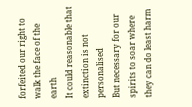forfeited our right to walk the face of the earth
It could reasonable that extinction is not personalised
But necessary for our spirits to soar where they can do least harm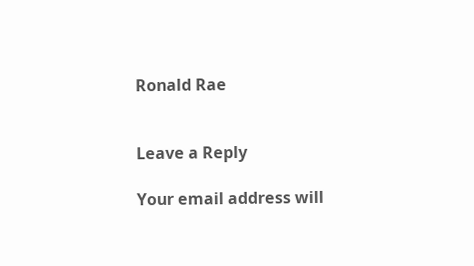Ronald Rae


Leave a Reply

Your email address will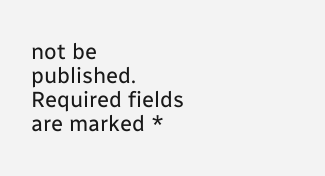not be published. Required fields are marked *